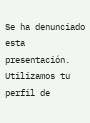Se ha denunciado esta presentación.
Utilizamos tu perfil de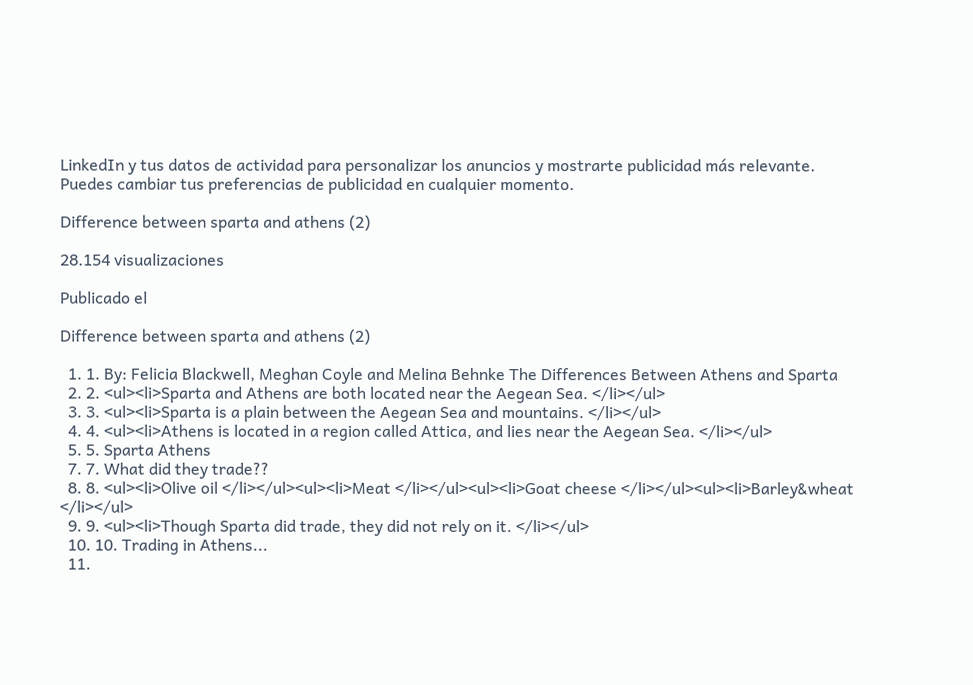LinkedIn y tus datos de actividad para personalizar los anuncios y mostrarte publicidad más relevante. Puedes cambiar tus preferencias de publicidad en cualquier momento.

Difference between sparta and athens (2)

28.154 visualizaciones

Publicado el

Difference between sparta and athens (2)

  1. 1. By: Felicia Blackwell, Meghan Coyle and Melina Behnke The Differences Between Athens and Sparta
  2. 2. <ul><li>Sparta and Athens are both located near the Aegean Sea. </li></ul>
  3. 3. <ul><li>Sparta is a plain between the Aegean Sea and mountains. </li></ul>
  4. 4. <ul><li>Athens is located in a region called Attica, and lies near the Aegean Sea. </li></ul>
  5. 5. Sparta Athens
  7. 7. What did they trade??
  8. 8. <ul><li>Olive oil </li></ul><ul><li>Meat </li></ul><ul><li>Goat cheese </li></ul><ul><li>Barley&wheat </li></ul>
  9. 9. <ul><li>Though Sparta did trade, they did not rely on it. </li></ul>
  10. 10. Trading in Athens...
  11.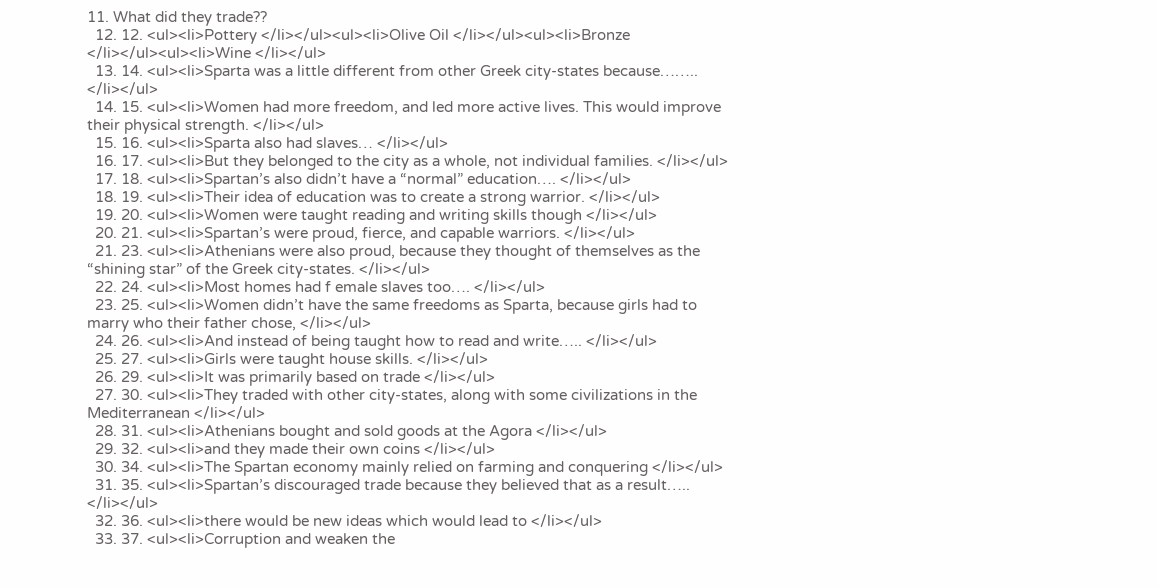11. What did they trade??
  12. 12. <ul><li>Pottery </li></ul><ul><li>Olive Oil </li></ul><ul><li>Bronze </li></ul><ul><li>Wine </li></ul>
  13. 14. <ul><li>Sparta was a little different from other Greek city-states because…….. </li></ul>
  14. 15. <ul><li>Women had more freedom, and led more active lives. This would improve their physical strength. </li></ul>
  15. 16. <ul><li>Sparta also had slaves… </li></ul>
  16. 17. <ul><li>But they belonged to the city as a whole, not individual families. </li></ul>
  17. 18. <ul><li>Spartan’s also didn’t have a “normal” education…. </li></ul>
  18. 19. <ul><li>Their idea of education was to create a strong warrior. </li></ul>
  19. 20. <ul><li>Women were taught reading and writing skills though </li></ul>
  20. 21. <ul><li>Spartan’s were proud, fierce, and capable warriors. </li></ul>
  21. 23. <ul><li>Athenians were also proud, because they thought of themselves as the “shining star” of the Greek city-states. </li></ul>
  22. 24. <ul><li>Most homes had f emale slaves too…. </li></ul>
  23. 25. <ul><li>Women didn’t have the same freedoms as Sparta, because girls had to marry who their father chose, </li></ul>
  24. 26. <ul><li>And instead of being taught how to read and write….. </li></ul>
  25. 27. <ul><li>Girls were taught house skills. </li></ul>
  26. 29. <ul><li>It was primarily based on trade </li></ul>
  27. 30. <ul><li>They traded with other city-states, along with some civilizations in the Mediterranean </li></ul>
  28. 31. <ul><li>Athenians bought and sold goods at the Agora </li></ul>
  29. 32. <ul><li>and they made their own coins </li></ul>
  30. 34. <ul><li>The Spartan economy mainly relied on farming and conquering </li></ul>
  31. 35. <ul><li>Spartan’s discouraged trade because they believed that as a result….. </li></ul>
  32. 36. <ul><li>there would be new ideas which would lead to </li></ul>
  33. 37. <ul><li>Corruption and weaken the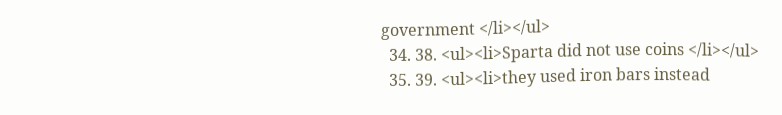government </li></ul>
  34. 38. <ul><li>Sparta did not use coins </li></ul>
  35. 39. <ul><li>they used iron bars instead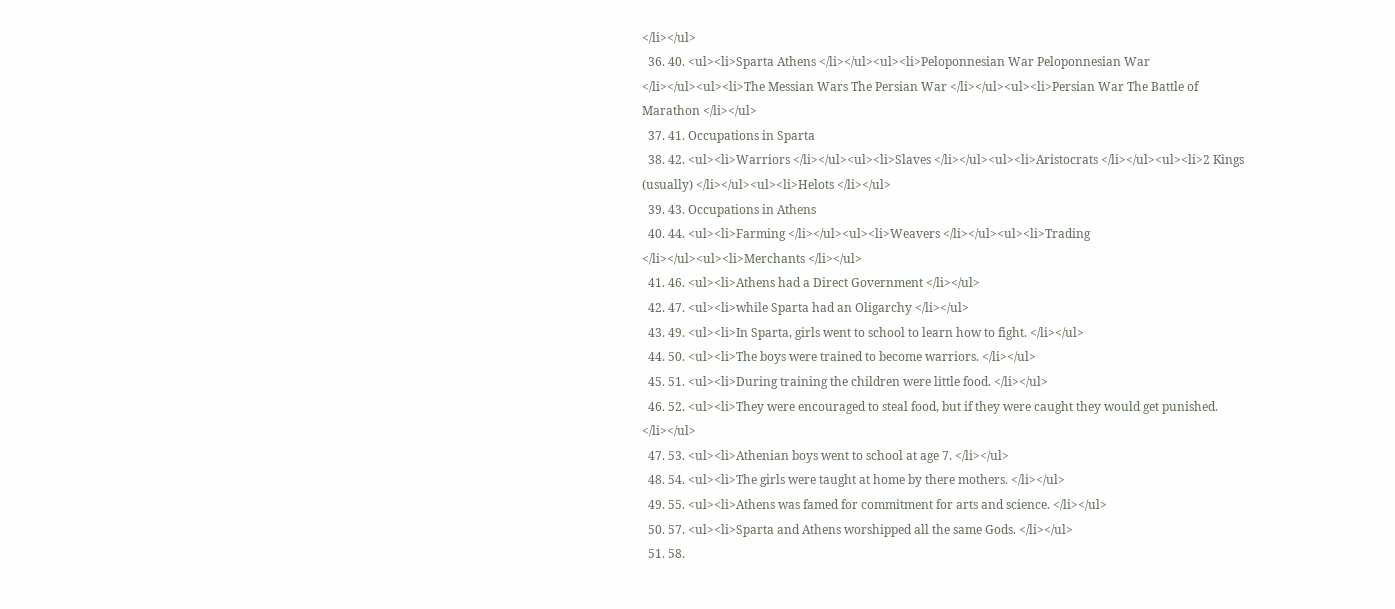</li></ul>
  36. 40. <ul><li>Sparta Athens </li></ul><ul><li>Peloponnesian War Peloponnesian War </li></ul><ul><li>The Messian Wars The Persian War </li></ul><ul><li>Persian War The Battle of Marathon </li></ul>
  37. 41. Occupations in Sparta
  38. 42. <ul><li>Warriors </li></ul><ul><li>Slaves </li></ul><ul><li>Aristocrats </li></ul><ul><li>2 Kings (usually) </li></ul><ul><li>Helots </li></ul>
  39. 43. Occupations in Athens
  40. 44. <ul><li>Farming </li></ul><ul><li>Weavers </li></ul><ul><li>Trading </li></ul><ul><li>Merchants </li></ul>
  41. 46. <ul><li>Athens had a Direct Government </li></ul>
  42. 47. <ul><li>while Sparta had an Oligarchy </li></ul>
  43. 49. <ul><li>In Sparta, girls went to school to learn how to fight. </li></ul>
  44. 50. <ul><li>The boys were trained to become warriors. </li></ul>
  45. 51. <ul><li>During training the children were little food. </li></ul>
  46. 52. <ul><li>They were encouraged to steal food, but if they were caught they would get punished. </li></ul>
  47. 53. <ul><li>Athenian boys went to school at age 7. </li></ul>
  48. 54. <ul><li>The girls were taught at home by there mothers. </li></ul>
  49. 55. <ul><li>Athens was famed for commitment for arts and science. </li></ul>
  50. 57. <ul><li>Sparta and Athens worshipped all the same Gods. </li></ul>
  51. 58.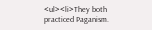<ul><li>They both practiced Paganism.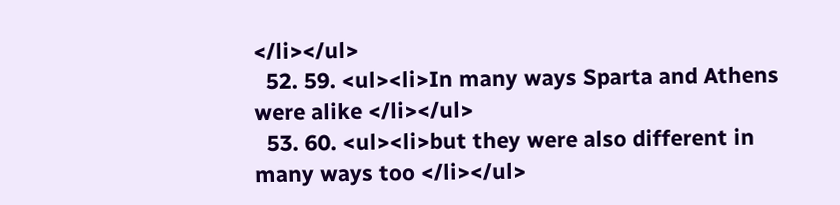</li></ul>
  52. 59. <ul><li>In many ways Sparta and Athens were alike </li></ul>
  53. 60. <ul><li>but they were also different in many ways too </li></ul>